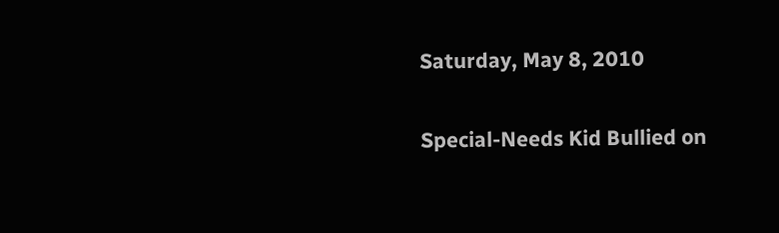Saturday, May 8, 2010

Special-Needs Kid Bullied on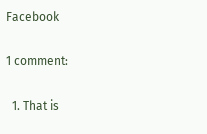Facebook

1 comment:

  1. That is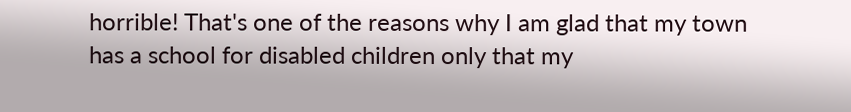horrible! That's one of the reasons why I am glad that my town has a school for disabled children only that my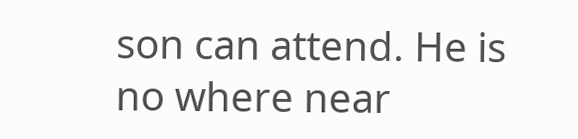son can attend. He is no where near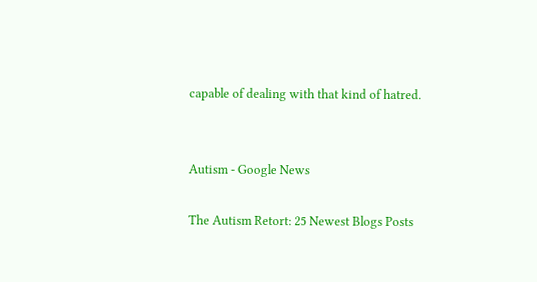capable of dealing with that kind of hatred.


Autism - Google News

The Autism Retort: 25 Newest Blogs Posts